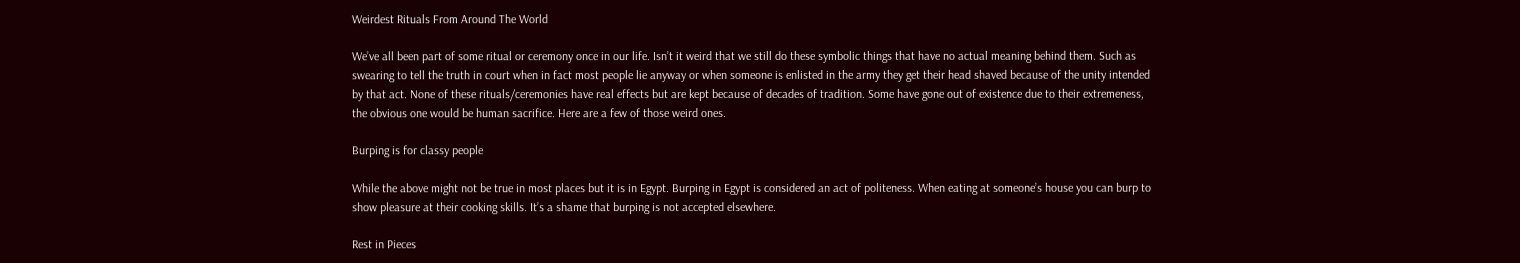Weirdest Rituals From Around The World

We’ve all been part of some ritual or ceremony once in our life. Isn’t it weird that we still do these symbolic things that have no actual meaning behind them. Such as swearing to tell the truth in court when in fact most people lie anyway or when someone is enlisted in the army they get their head shaved because of the unity intended by that act. None of these rituals/ceremonies have real effects but are kept because of decades of tradition. Some have gone out of existence due to their extremeness, the obvious one would be human sacrifice. Here are a few of those weird ones.

Burping is for classy people

While the above might not be true in most places but it is in Egypt. Burping in Egypt is considered an act of politeness. When eating at someone’s house you can burp to show pleasure at their cooking skills. It’s a shame that burping is not accepted elsewhere.

Rest in Pieces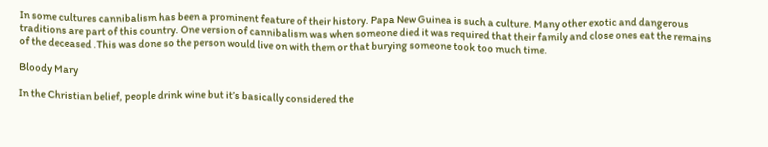In some cultures cannibalism has been a prominent feature of their history. Papa New Guinea is such a culture. Many other exotic and dangerous traditions are part of this country. One version of cannibalism was when someone died it was required that their family and close ones eat the remains of the deceased .This was done so the person would live on with them or that burying someone took too much time.

Bloody Mary

In the Christian belief, people drink wine but it’s basically considered the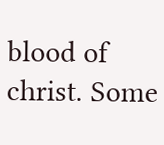blood of christ. Some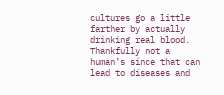cultures go a little farther by actually drinking real blood. Thankfully not a human’s since that can lead to diseases and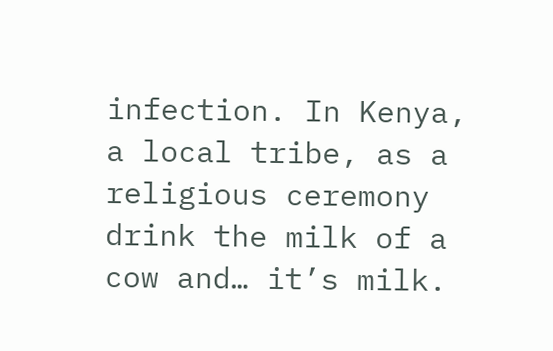infection. In Kenya, a local tribe, as a religious ceremony drink the milk of a cow and… it’s milk.